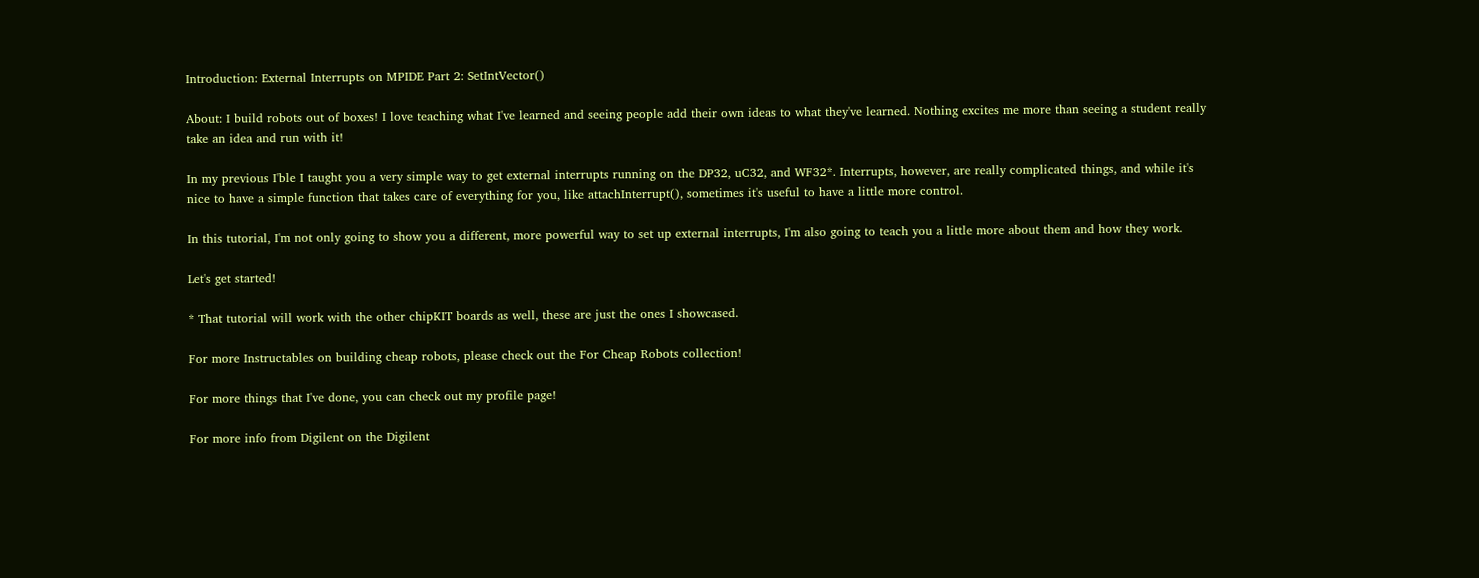Introduction: External Interrupts on MPIDE Part 2: SetIntVector()

About: I build robots out of boxes! I love teaching what I've learned and seeing people add their own ideas to what they've learned. Nothing excites me more than seeing a student really take an idea and run with it!

In my previous I'ble I taught you a very simple way to get external interrupts running on the DP32, uC32, and WF32*. Interrupts, however, are really complicated things, and while it's nice to have a simple function that takes care of everything for you, like attachInterrupt(), sometimes it's useful to have a little more control.

In this tutorial, I'm not only going to show you a different, more powerful way to set up external interrupts, I'm also going to teach you a little more about them and how they work.

Let's get started!

* That tutorial will work with the other chipKIT boards as well, these are just the ones I showcased.

For more Instructables on building cheap robots, please check out the For Cheap Robots collection!

For more things that I've done, you can check out my profile page!

For more info from Digilent on the Digilent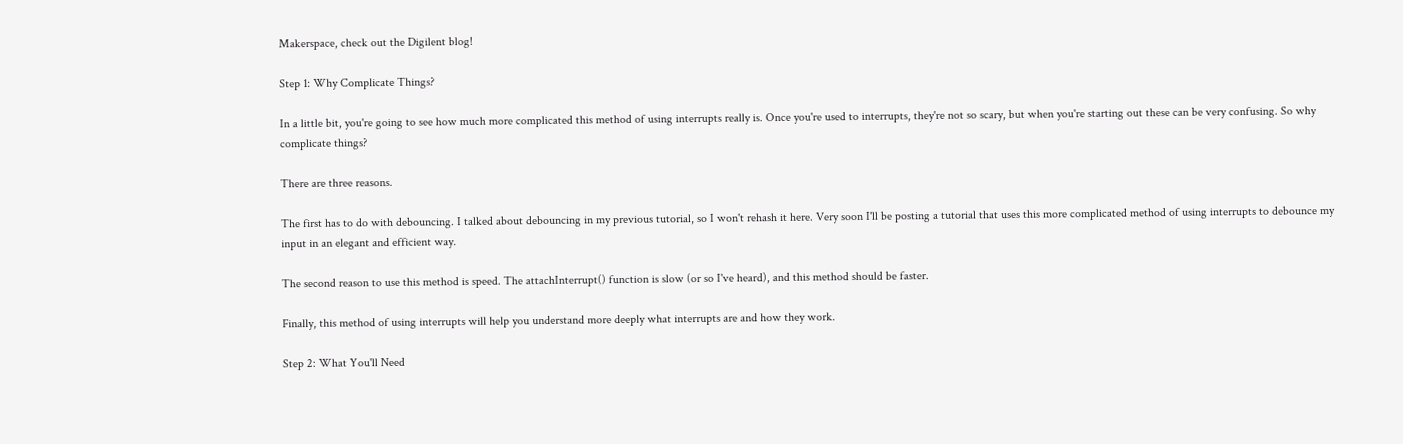Makerspace, check out the Digilent blog!

Step 1: Why Complicate Things?

In a little bit, you're going to see how much more complicated this method of using interrupts really is. Once you're used to interrupts, they're not so scary, but when you're starting out these can be very confusing. So why complicate things?

There are three reasons.

The first has to do with debouncing. I talked about debouncing in my previous tutorial, so I won't rehash it here. Very soon I'll be posting a tutorial that uses this more complicated method of using interrupts to debounce my input in an elegant and efficient way.

The second reason to use this method is speed. The attachInterrupt() function is slow (or so I've heard), and this method should be faster.

Finally, this method of using interrupts will help you understand more deeply what interrupts are and how they work.

Step 2: What You'll Need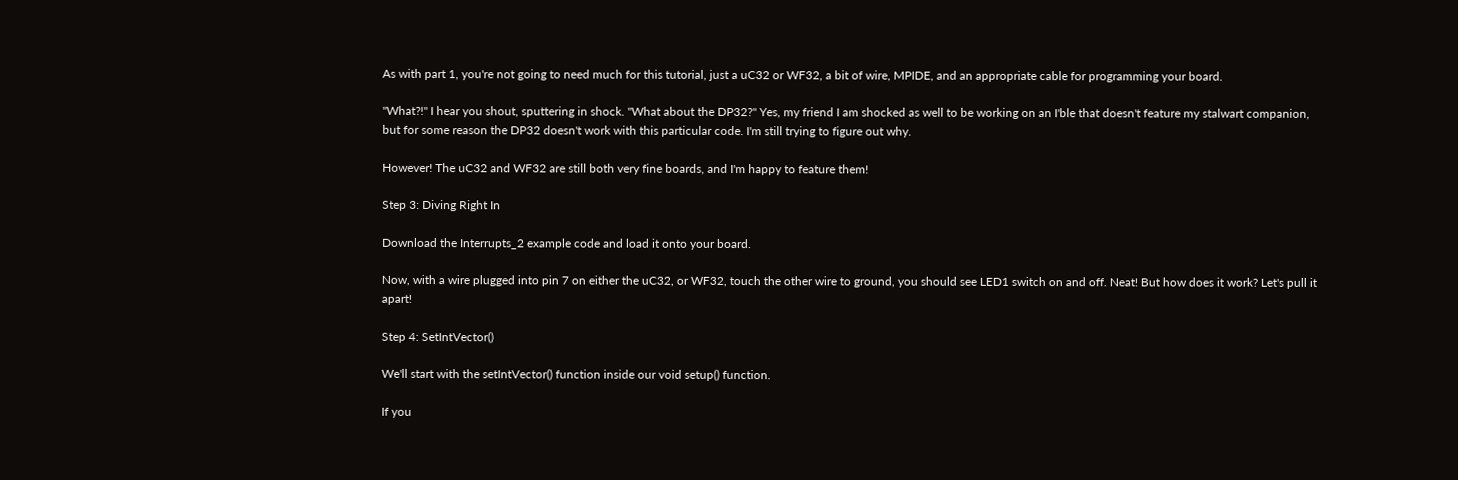As with part 1, you're not going to need much for this tutorial, just a uC32 or WF32, a bit of wire, MPIDE, and an appropriate cable for programming your board.

"What?!" I hear you shout, sputtering in shock. "What about the DP32?" Yes, my friend I am shocked as well to be working on an I'ble that doesn't feature my stalwart companion, but for some reason the DP32 doesn't work with this particular code. I'm still trying to figure out why.

However! The uC32 and WF32 are still both very fine boards, and I'm happy to feature them!

Step 3: Diving Right In

Download the Interrupts_2 example code and load it onto your board.

Now, with a wire plugged into pin 7 on either the uC32, or WF32, touch the other wire to ground, you should see LED1 switch on and off. Neat! But how does it work? Let's pull it apart!

Step 4: SetIntVector()

We'll start with the setIntVector() function inside our void setup() function.

If you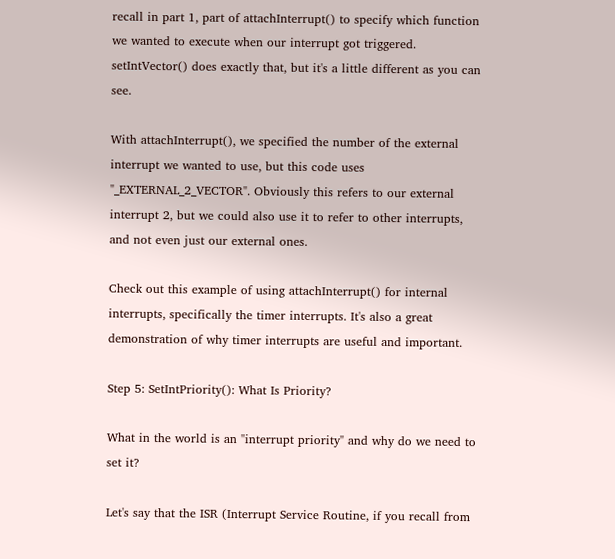recall in part 1, part of attachInterrupt() to specify which function we wanted to execute when our interrupt got triggered. setIntVector() does exactly that, but it's a little different as you can see.

With attachInterrupt(), we specified the number of the external interrupt we wanted to use, but this code uses "_EXTERNAL_2_VECTOR". Obviously this refers to our external interrupt 2, but we could also use it to refer to other interrupts, and not even just our external ones.

Check out this example of using attachInterrupt() for internal interrupts, specifically the timer interrupts. It's also a great demonstration of why timer interrupts are useful and important.

Step 5: SetIntPriority(): What Is Priority?

What in the world is an "interrupt priority" and why do we need to set it?

Let's say that the ISR (Interrupt Service Routine, if you recall from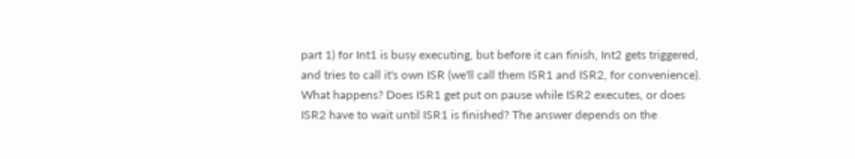part 1) for Int1 is busy executing, but before it can finish, Int2 gets triggered, and tries to call it's own ISR (we'll call them ISR1 and ISR2, for convenience). What happens? Does ISR1 get put on pause while ISR2 executes, or does ISR2 have to wait until ISR1 is finished? The answer depends on the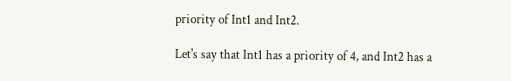priority of Int1 and Int2.

Let's say that Int1 has a priority of 4, and Int2 has a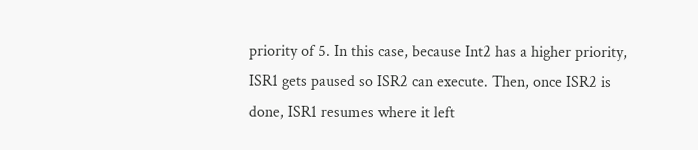priority of 5. In this case, because Int2 has a higher priority, ISR1 gets paused so ISR2 can execute. Then, once ISR2 is done, ISR1 resumes where it left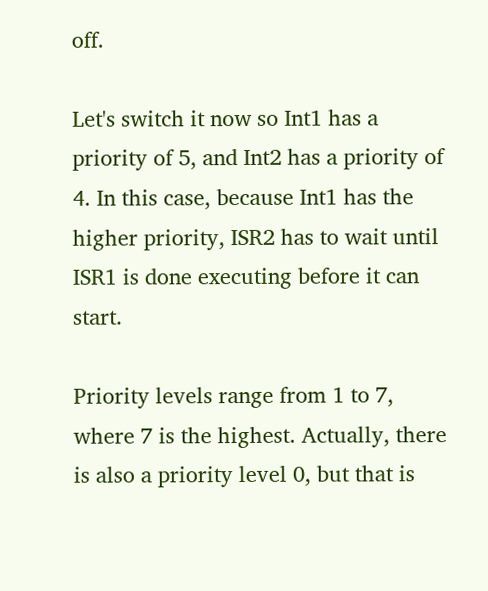off.

Let's switch it now so Int1 has a priority of 5, and Int2 has a priority of 4. In this case, because Int1 has the higher priority, ISR2 has to wait until ISR1 is done executing before it can start.

Priority levels range from 1 to 7, where 7 is the highest. Actually, there is also a priority level 0, but that is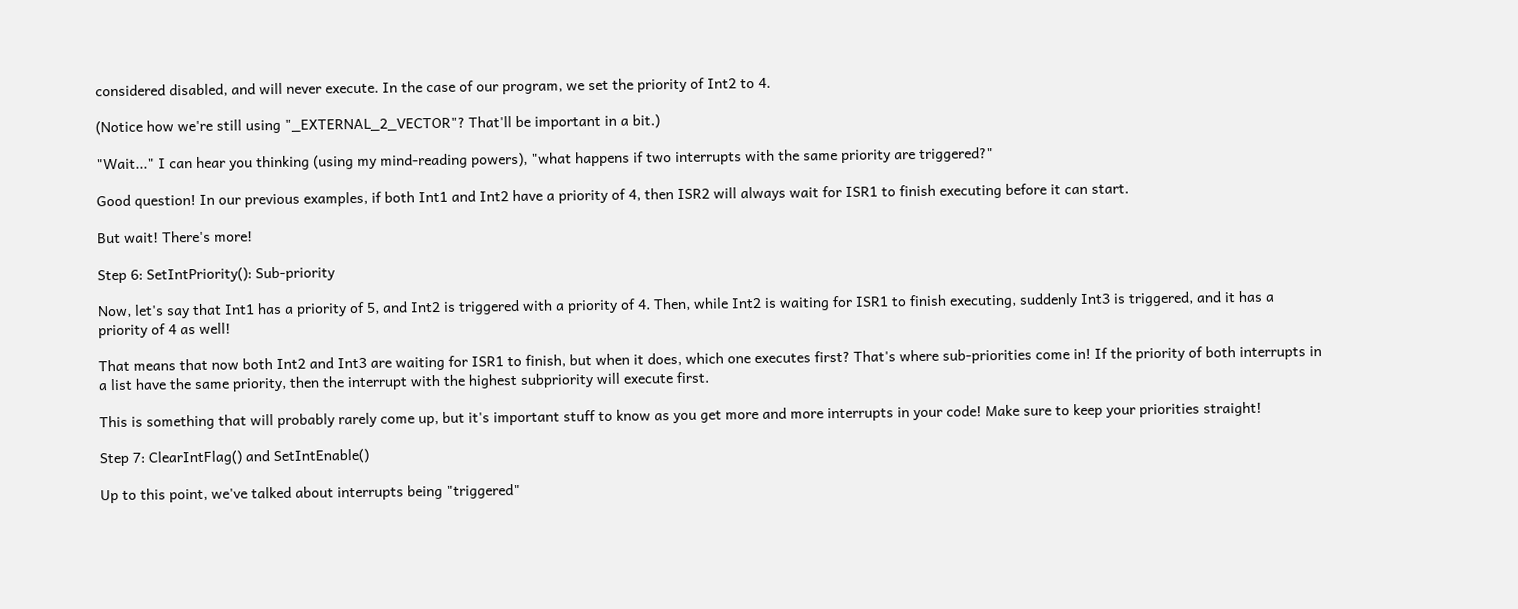considered disabled, and will never execute. In the case of our program, we set the priority of Int2 to 4.

(Notice how we're still using "_EXTERNAL_2_VECTOR"? That'll be important in a bit.)

"Wait..." I can hear you thinking (using my mind-reading powers), "what happens if two interrupts with the same priority are triggered?"

Good question! In our previous examples, if both Int1 and Int2 have a priority of 4, then ISR2 will always wait for ISR1 to finish executing before it can start.

But wait! There's more!

Step 6: SetIntPriority(): Sub-priority

Now, let's say that Int1 has a priority of 5, and Int2 is triggered with a priority of 4. Then, while Int2 is waiting for ISR1 to finish executing, suddenly Int3 is triggered, and it has a priority of 4 as well!

That means that now both Int2 and Int3 are waiting for ISR1 to finish, but when it does, which one executes first? That's where sub-priorities come in! If the priority of both interrupts in a list have the same priority, then the interrupt with the highest subpriority will execute first.

This is something that will probably rarely come up, but it's important stuff to know as you get more and more interrupts in your code! Make sure to keep your priorities straight!

Step 7: ClearIntFlag() and SetIntEnable()

Up to this point, we've talked about interrupts being "triggered"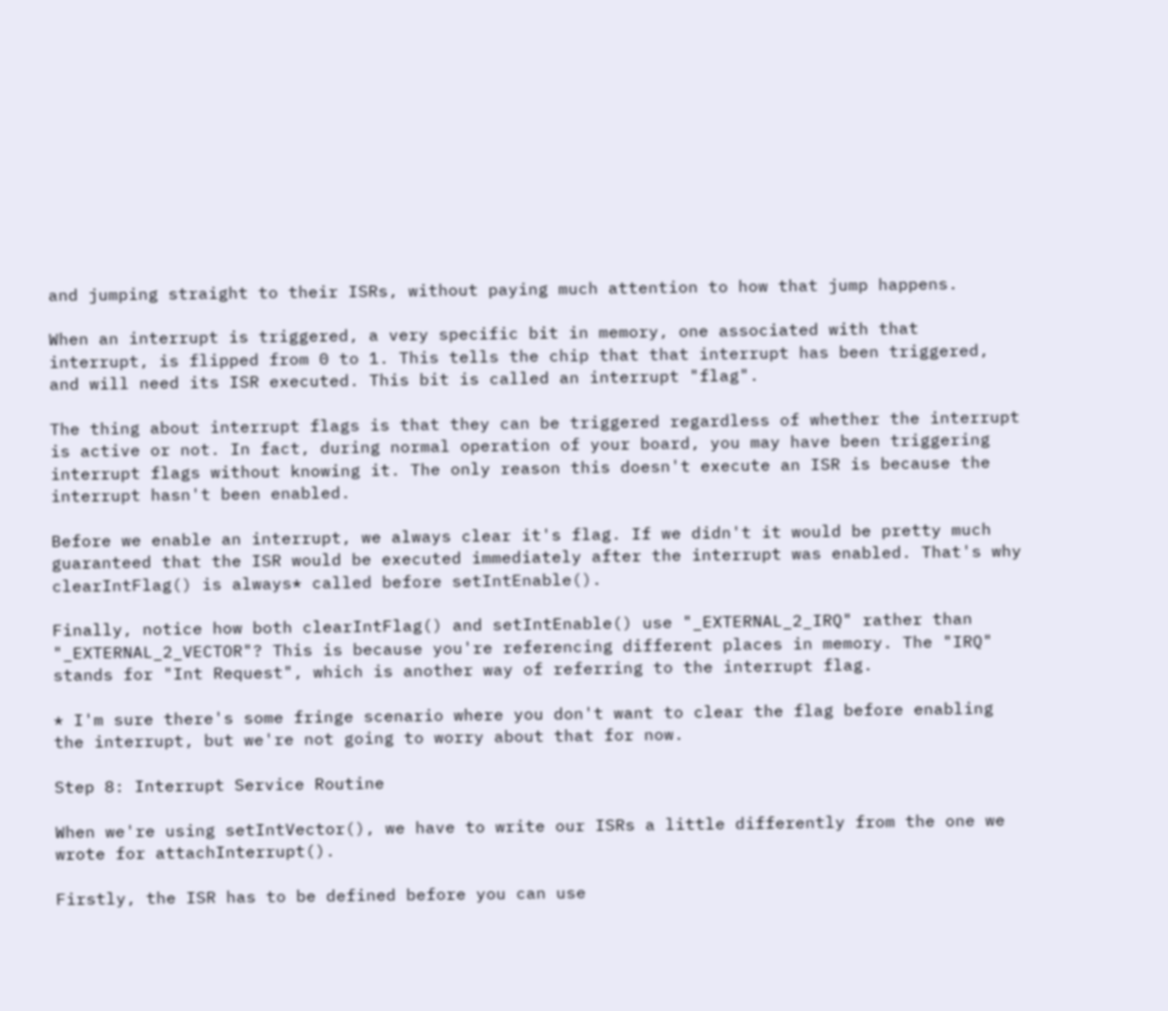and jumping straight to their ISRs, without paying much attention to how that jump happens.

When an interrupt is triggered, a very specific bit in memory, one associated with that interrupt, is flipped from 0 to 1. This tells the chip that that interrupt has been triggered, and will need its ISR executed. This bit is called an interrupt "flag".

The thing about interrupt flags is that they can be triggered regardless of whether the interrupt is active or not. In fact, during normal operation of your board, you may have been triggering interrupt flags without knowing it. The only reason this doesn't execute an ISR is because the interrupt hasn't been enabled.

Before we enable an interrupt, we always clear it's flag. If we didn't it would be pretty much guaranteed that the ISR would be executed immediately after the interrupt was enabled. That's why clearIntFlag() is always* called before setIntEnable().

Finally, notice how both clearIntFlag() and setIntEnable() use "_EXTERNAL_2_IRQ" rather than "_EXTERNAL_2_VECTOR"? This is because you're referencing different places in memory. The "IRQ" stands for "Int Request", which is another way of referring to the interrupt flag.

* I'm sure there's some fringe scenario where you don't want to clear the flag before enabling the interrupt, but we're not going to worry about that for now.

Step 8: Interrupt Service Routine

When we're using setIntVector(), we have to write our ISRs a little differently from the one we wrote for attachInterrupt().

Firstly, the ISR has to be defined before you can use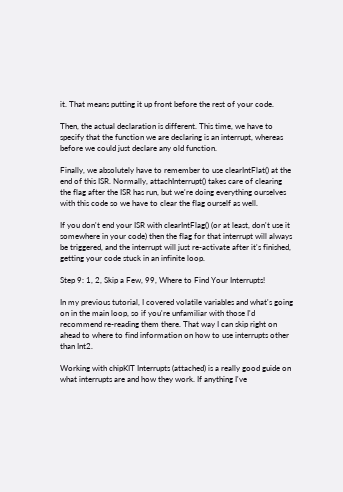it. That means putting it up front before the rest of your code.

Then, the actual declaration is different. This time, we have to specify that the function we are declaring is an interrupt, whereas before we could just declare any old function.

Finally, we absolutely have to remember to use clearIntFlat() at the end of this ISR. Normally, attachInterrupt() takes care of clearing the flag after the ISR has run, but we're doing everything ourselves with this code so we have to clear the flag ourself as well.

If you don't end your ISR with clearIntFlag() (or at least, don't use it somewhere in your code) then the flag for that interrupt will always be triggered, and the interrupt will just re-activate after it's finished, getting your code stuck in an infinite loop.

Step 9: 1, 2, Skip a Few, 99, Where to Find Your Interrupts!

In my previous tutorial, I covered volatile variables and what's going on in the main loop, so if you're unfamiliar with those I'd recommend re-reading them there. That way I can skip right on ahead to where to find information on how to use interrupts other than Int2.

Working with chipKIT Interrupts (attached) is a really good guide on what interrupts are and how they work. If anything I've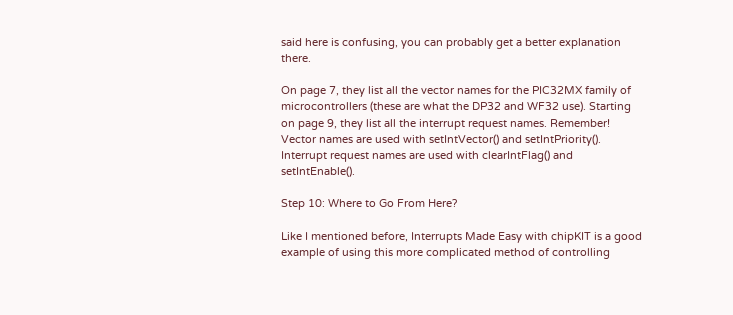said here is confusing, you can probably get a better explanation there.

On page 7, they list all the vector names for the PIC32MX family of microcontrollers (these are what the DP32 and WF32 use). Starting on page 9, they list all the interrupt request names. Remember! Vector names are used with setIntVector() and setIntPriority(). Interrupt request names are used with clearIntFlag() and setIntEnable().

Step 10: Where to Go From Here?

Like I mentioned before, Interrupts Made Easy with chipKIT is a good example of using this more complicated method of controlling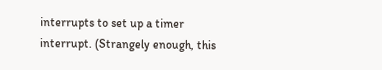interrupts to set up a timer interrupt. (Strangely enough, this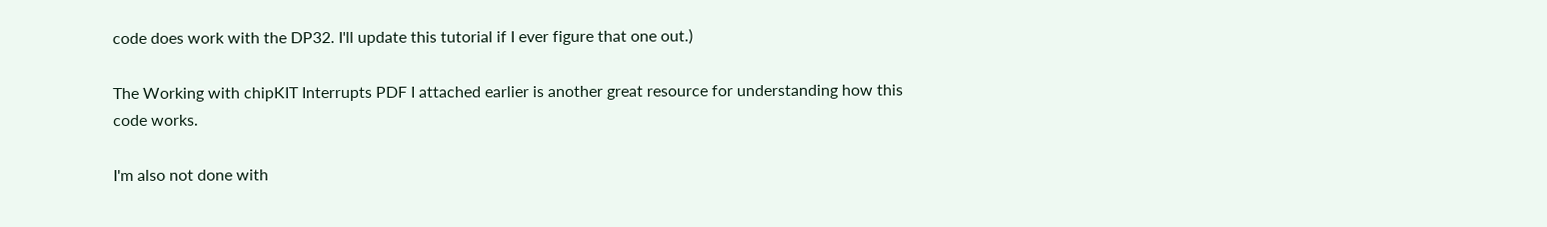code does work with the DP32. I'll update this tutorial if I ever figure that one out.)

The Working with chipKIT Interrupts PDF I attached earlier is another great resource for understanding how this code works.

I'm also not done with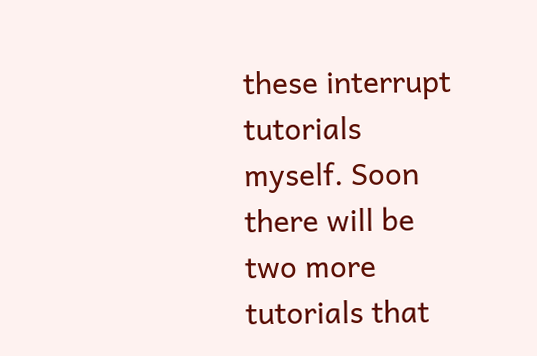these interrupt tutorials myself. Soon there will be two more tutorials that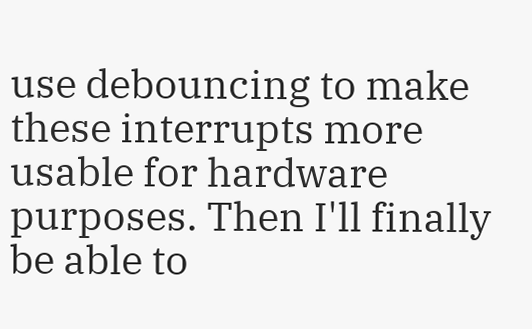use debouncing to make these interrupts more usable for hardware purposes. Then I'll finally be able to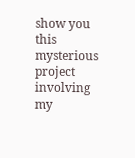show you this mysterious project involving my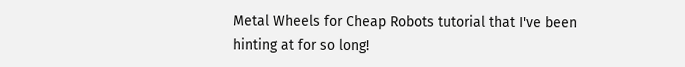Metal Wheels for Cheap Robots tutorial that I've been hinting at for so long!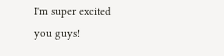I'm super excited you guys!